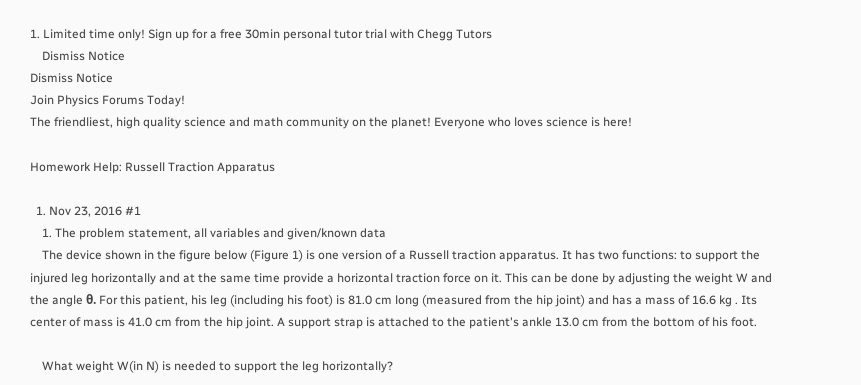1. Limited time only! Sign up for a free 30min personal tutor trial with Chegg Tutors
    Dismiss Notice
Dismiss Notice
Join Physics Forums Today!
The friendliest, high quality science and math community on the planet! Everyone who loves science is here!

Homework Help: Russell Traction Apparatus

  1. Nov 23, 2016 #1
    1. The problem statement, all variables and given/known data
    The device shown in the figure below (Figure 1) is one version of a Russell traction apparatus. It has two functions: to support the injured leg horizontally and at the same time provide a horizontal traction force on it. This can be done by adjusting the weight W and the angle θ. For this patient, his leg (including his foot) is 81.0 cm long (measured from the hip joint) and has a mass of 16.6 kg . Its center of mass is 41.0 cm from the hip joint. A support strap is attached to the patient's ankle 13.0 cm from the bottom of his foot.

    What weight W(in N) is needed to support the leg horizontally?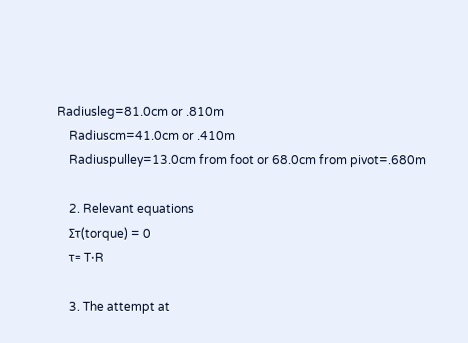Radiusleg=81.0cm or .810m
    Radiuscm=41.0cm or .410m
    Radiuspulley=13.0cm from foot or 68.0cm from pivot=.680m

    2. Relevant equations
    Στ(torque) = 0
    τ= T⋅R

    3. The attempt at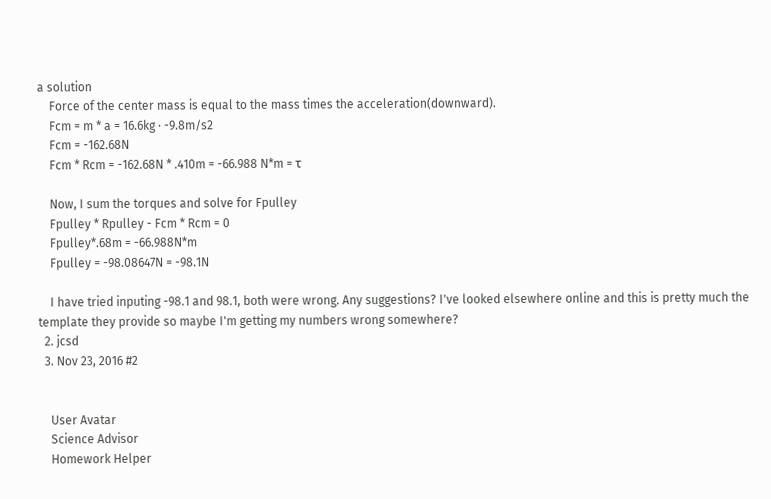a solution
    Force of the center mass is equal to the mass times the acceleration(downward).
    Fcm = m * a = 16.6kg ⋅ -9.8m/s2
    Fcm = -162.68N
    Fcm * Rcm = -162.68N * .410m = -66.988 N*m = τ

    Now, I sum the torques and solve for Fpulley
    Fpulley * Rpulley - Fcm * Rcm = 0
    Fpulley*.68m = -66.988N*m
    Fpulley = -98.08647N = -98.1N

    I have tried inputing -98.1 and 98.1, both were wrong. Any suggestions? I've looked elsewhere online and this is pretty much the template they provide so maybe I'm getting my numbers wrong somewhere?
  2. jcsd
  3. Nov 23, 2016 #2


    User Avatar
    Science Advisor
    Homework Helper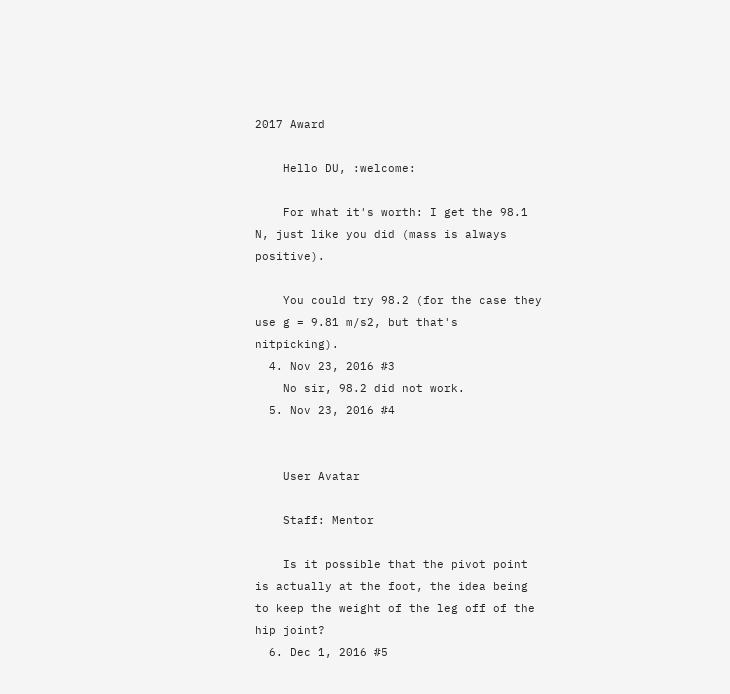2017 Award

    Hello DU, :welcome:

    For what it's worth: I get the 98.1 N, just like you did (mass is always positive).

    You could try 98.2 (for the case they use g = 9.81 m/s2, but that's nitpicking).
  4. Nov 23, 2016 #3
    No sir, 98.2 did not work.
  5. Nov 23, 2016 #4


    User Avatar

    Staff: Mentor

    Is it possible that the pivot point is actually at the foot, the idea being to keep the weight of the leg off of the hip joint?
  6. Dec 1, 2016 #5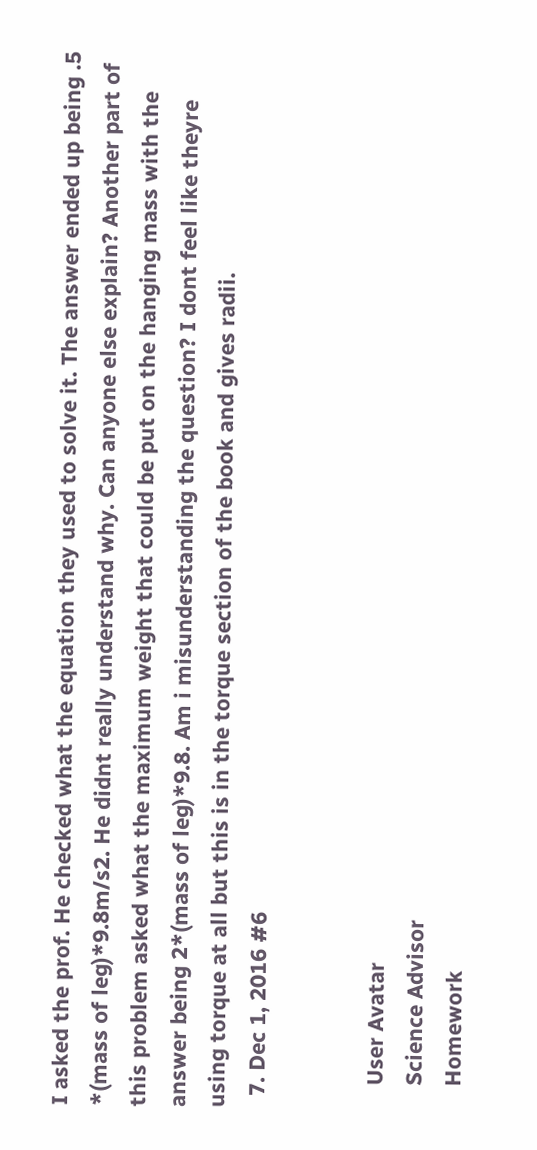I asked the prof. He checked what the equation they used to solve it. The answer ended up being .5 *(mass of leg)*9.8m/s2. He didnt really understand why. Can anyone else explain? Another part of this problem asked what the maximum weight that could be put on the hanging mass with the answer being 2*(mass of leg)*9.8. Am i misunderstanding the question? I dont feel like theyre using torque at all but this is in the torque section of the book and gives radii.
  7. Dec 1, 2016 #6


    User Avatar
    Science Advisor
    Homework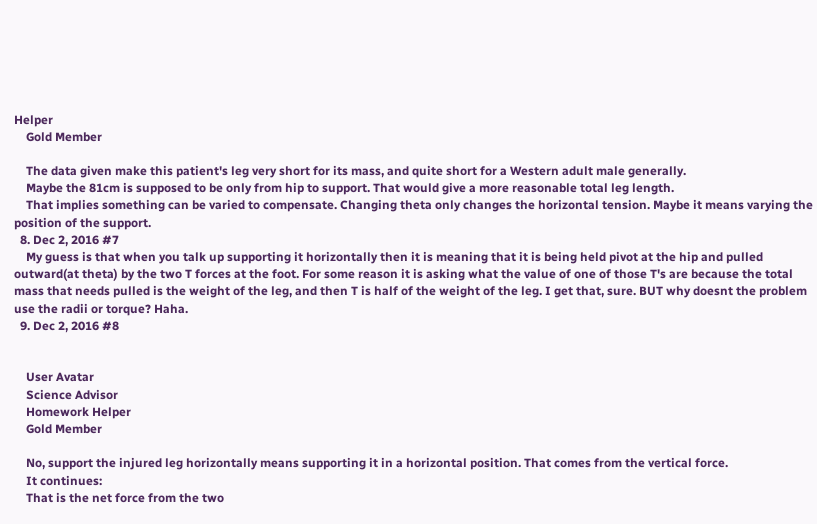Helper
    Gold Member

    The data given make this patient's leg very short for its mass, and quite short for a Western adult male generally.
    Maybe the 81cm is supposed to be only from hip to support. That would give a more reasonable total leg length.
    That implies something can be varied to compensate. Changing theta only changes the horizontal tension. Maybe it means varying the position of the support.
  8. Dec 2, 2016 #7
    My guess is that when you talk up supporting it horizontally then it is meaning that it is being held pivot at the hip and pulled outward(at theta) by the two T forces at the foot. For some reason it is asking what the value of one of those T's are because the total mass that needs pulled is the weight of the leg, and then T is half of the weight of the leg. I get that, sure. BUT why doesnt the problem use the radii or torque? Haha.
  9. Dec 2, 2016 #8


    User Avatar
    Science Advisor
    Homework Helper
    Gold Member

    No, support the injured leg horizontally means supporting it in a horizontal position. That comes from the vertical force.
    It continues:
    That is the net force from the two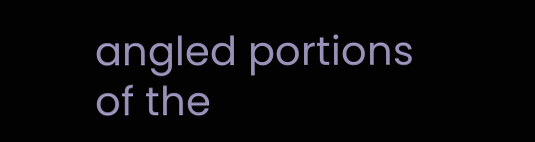angled portions of the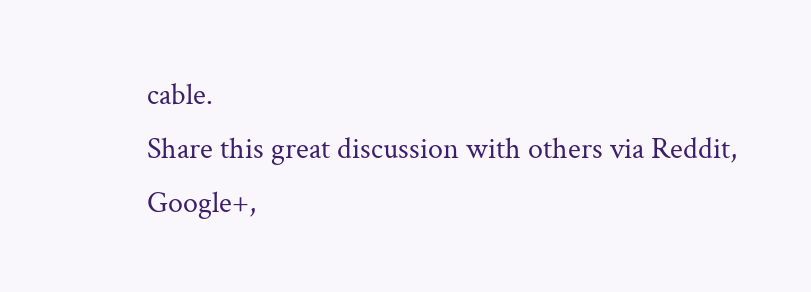cable.
Share this great discussion with others via Reddit, Google+,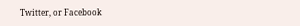Twitter, or Facebook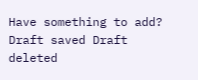Have something to add?
Draft saved Draft deleted